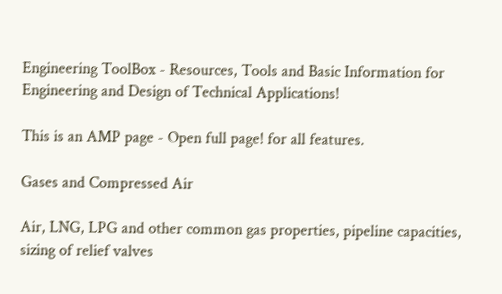Engineering ToolBox - Resources, Tools and Basic Information for Engineering and Design of Technical Applications!

This is an AMP page - Open full page! for all features.

Gases and Compressed Air

Air, LNG, LPG and other common gas properties, pipeline capacities, sizing of relief valves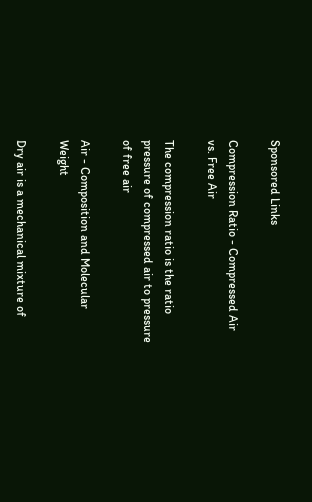Sponsored Links

Compression Ratio - Compressed Air vs. Free Air

The compression ratio is the ratio pressure of compressed air to pressure of free air

Air - Composition and Molecular Weight

Dry air is a mechanical mixture of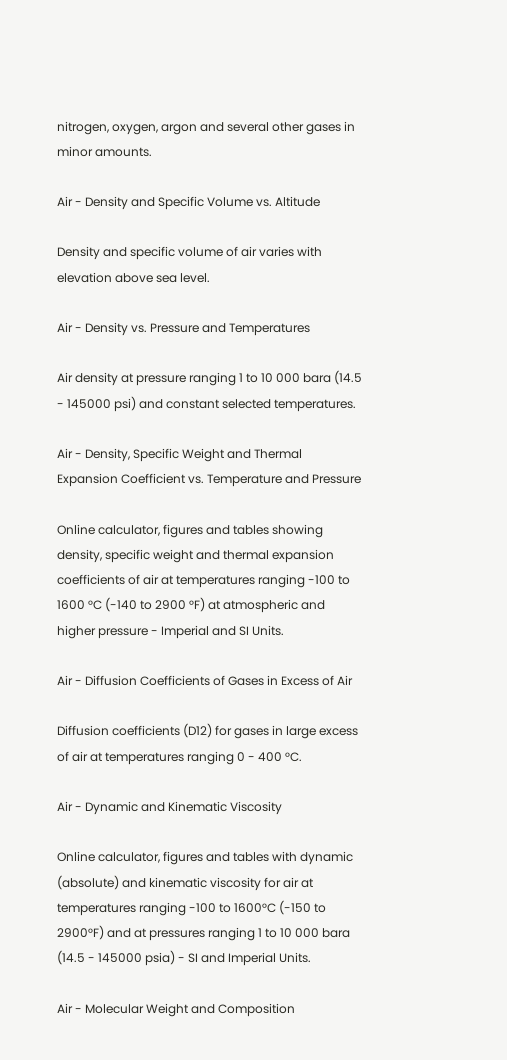nitrogen, oxygen, argon and several other gases in minor amounts.

Air - Density and Specific Volume vs. Altitude

Density and specific volume of air varies with elevation above sea level.

Air - Density vs. Pressure and Temperatures

Air density at pressure ranging 1 to 10 000 bara (14.5 - 145000 psi) and constant selected temperatures.

Air - Density, Specific Weight and Thermal Expansion Coefficient vs. Temperature and Pressure

Online calculator, figures and tables showing density, specific weight and thermal expansion coefficients of air at temperatures ranging -100 to 1600 °C (-140 to 2900 °F) at atmospheric and higher pressure - Imperial and SI Units.

Air - Diffusion Coefficients of Gases in Excess of Air

Diffusion coefficients (D12) for gases in large excess of air at temperatures ranging 0 - 400 °C.

Air - Dynamic and Kinematic Viscosity

Online calculator, figures and tables with dynamic (absolute) and kinematic viscosity for air at temperatures ranging -100 to 1600°C (-150 to 2900°F) and at pressures ranging 1 to 10 000 bara (14.5 - 145000 psia) - SI and Imperial Units.

Air - Molecular Weight and Composition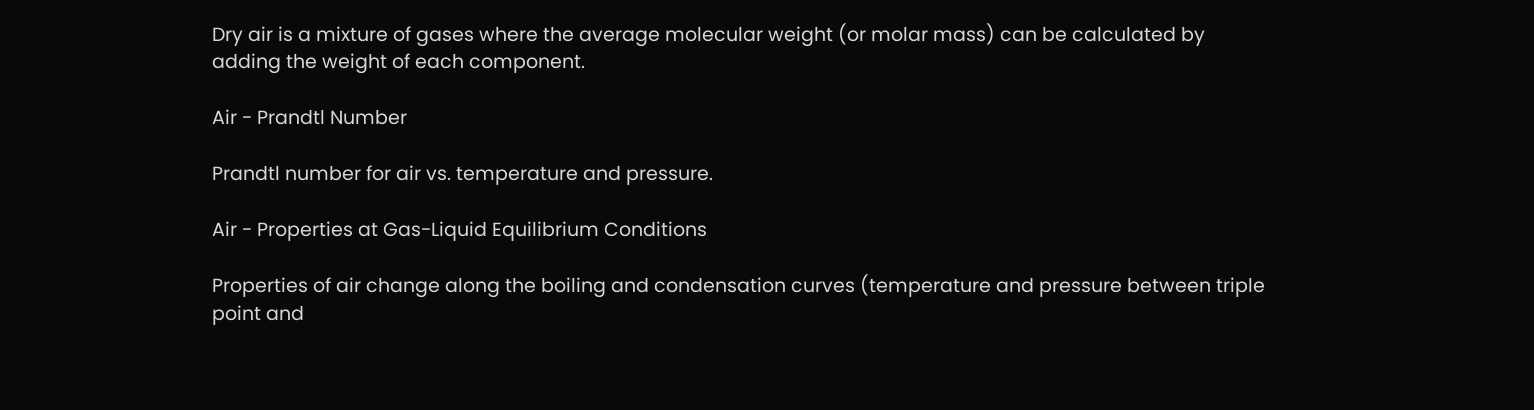Dry air is a mixture of gases where the average molecular weight (or molar mass) can be calculated by adding the weight of each component.

Air - Prandtl Number

Prandtl number for air vs. temperature and pressure.

Air - Properties at Gas-Liquid Equilibrium Conditions

Properties of air change along the boiling and condensation curves (temperature and pressure between triple point and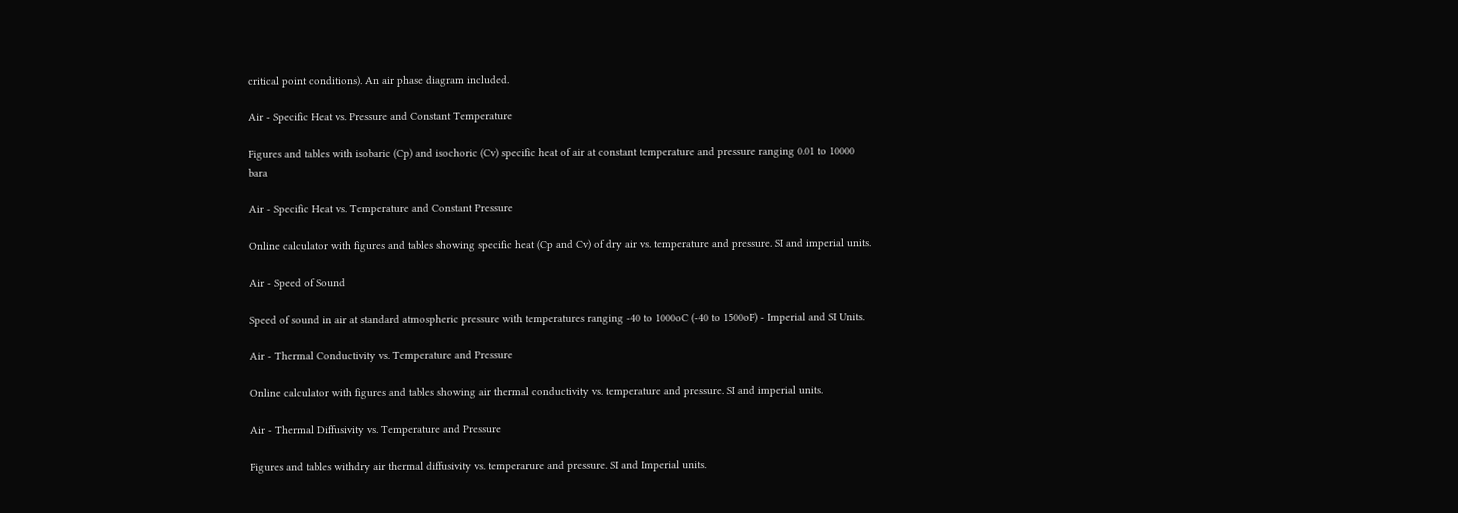critical point conditions). An air phase diagram included.

Air - Specific Heat vs. Pressure and Constant Temperature

Figures and tables with isobaric (Cp) and isochoric (Cv) specific heat of air at constant temperature and pressure ranging 0.01 to 10000 bara

Air - Specific Heat vs. Temperature and Constant Pressure

Online calculator with figures and tables showing specific heat (Cp and Cv) of dry air vs. temperature and pressure. SI and imperial units.

Air - Speed of Sound

Speed of sound in air at standard atmospheric pressure with temperatures ranging -40 to 1000oC (-40 to 1500oF) - Imperial and SI Units.

Air - Thermal Conductivity vs. Temperature and Pressure

Online calculator with figures and tables showing air thermal conductivity vs. temperature and pressure. SI and imperial units.

Air - Thermal Diffusivity vs. Temperature and Pressure

Figures and tables withdry air thermal diffusivity vs. temperarure and pressure. SI and Imperial units.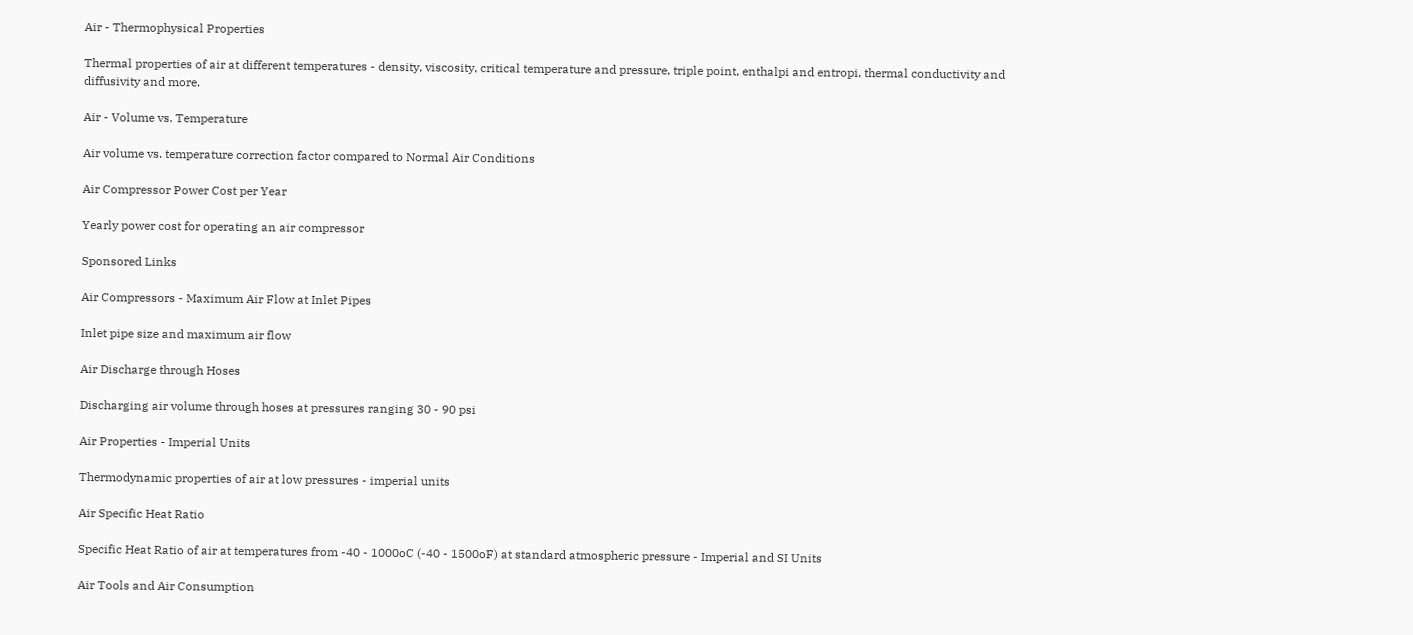Air - Thermophysical Properties

Thermal properties of air at different temperatures - density, viscosity, critical temperature and pressure, triple point, enthalpi and entropi, thermal conductivity and diffusivity and more.

Air - Volume vs. Temperature

Air volume vs. temperature correction factor compared to Normal Air Conditions

Air Compressor Power Cost per Year

Yearly power cost for operating an air compressor

Sponsored Links

Air Compressors - Maximum Air Flow at Inlet Pipes

Inlet pipe size and maximum air flow

Air Discharge through Hoses

Discharging air volume through hoses at pressures ranging 30 - 90 psi

Air Properties - Imperial Units

Thermodynamic properties of air at low pressures - imperial units

Air Specific Heat Ratio

Specific Heat Ratio of air at temperatures from -40 - 1000oC (-40 - 1500oF) at standard atmospheric pressure - Imperial and SI Units

Air Tools and Air Consumption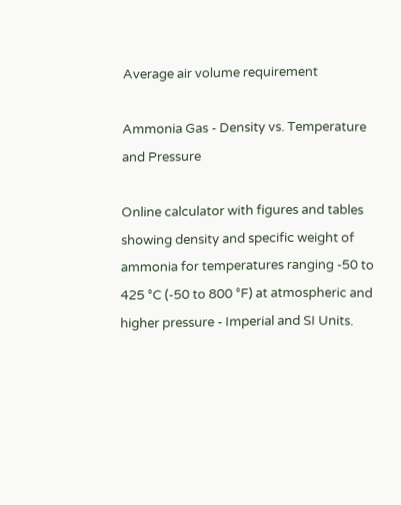Average air volume requirement

Ammonia Gas - Density vs. Temperature and Pressure

Online calculator with figures and tables showing density and specific weight of ammonia for temperatures ranging -50 to 425 °C (-50 to 800 °F) at atmospheric and higher pressure - Imperial and SI Units.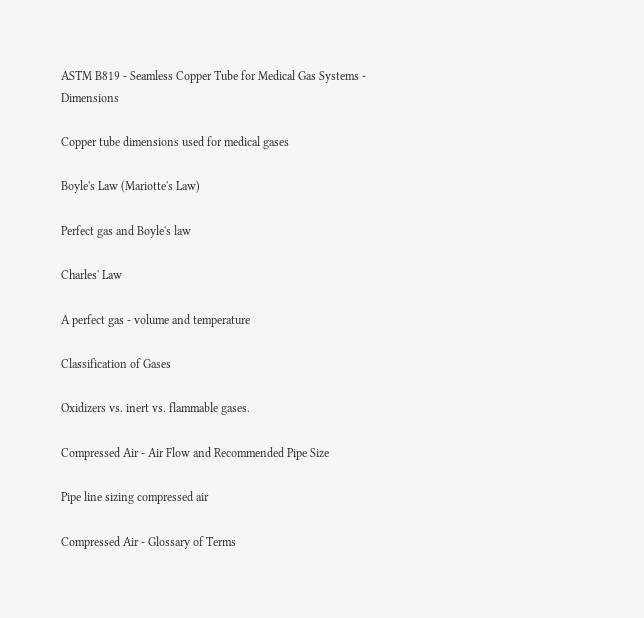ASTM B819 - Seamless Copper Tube for Medical Gas Systems - Dimensions

Copper tube dimensions used for medical gases

Boyle's Law (Mariotte's Law)

Perfect gas and Boyle's law

Charles' Law

A perfect gas - volume and temperature

Classification of Gases

Oxidizers vs. inert vs. flammable gases.

Compressed Air - Air Flow and Recommended Pipe Size

Pipe line sizing compressed air

Compressed Air - Glossary of Terms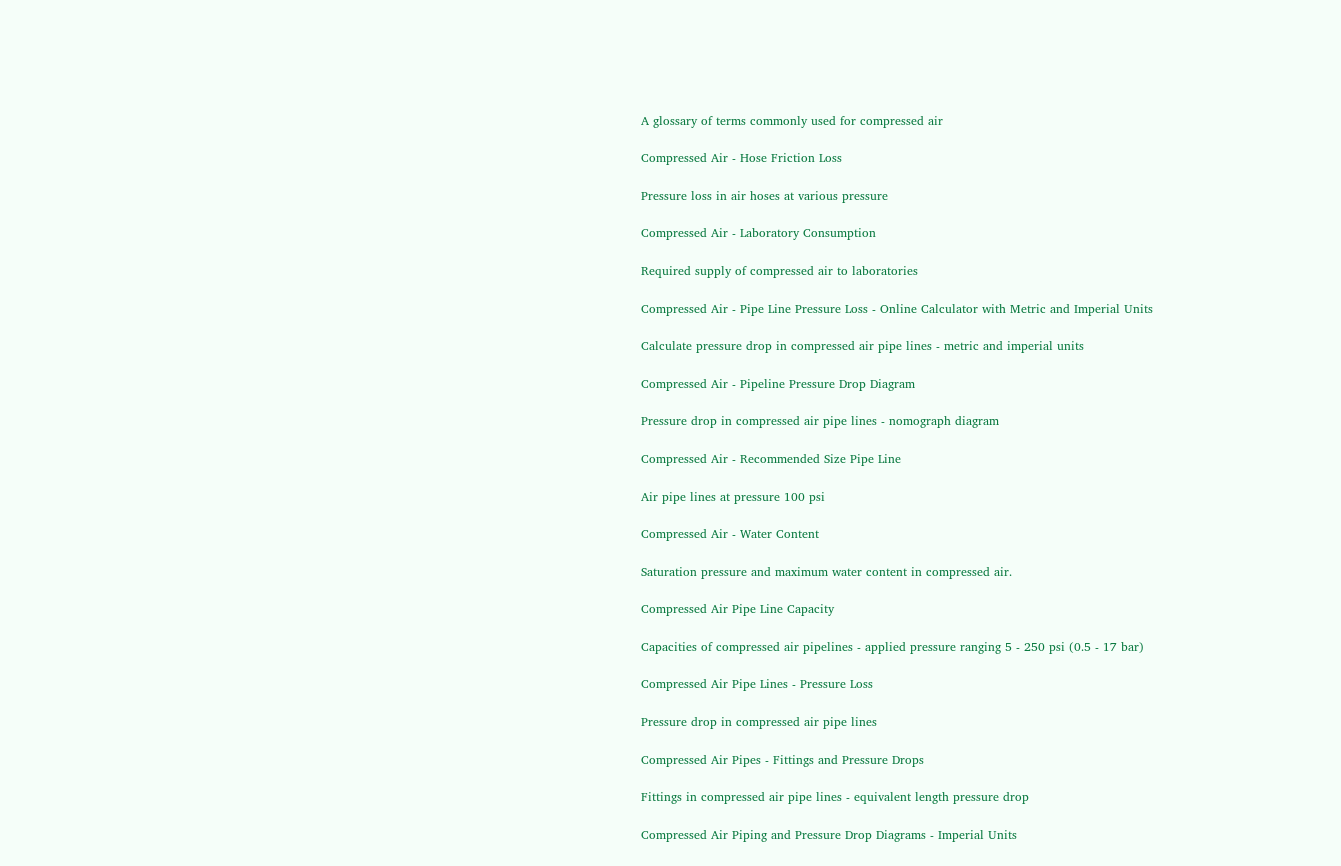A glossary of terms commonly used for compressed air

Compressed Air - Hose Friction Loss

Pressure loss in air hoses at various pressure

Compressed Air - Laboratory Consumption

Required supply of compressed air to laboratories

Compressed Air - Pipe Line Pressure Loss - Online Calculator with Metric and Imperial Units

Calculate pressure drop in compressed air pipe lines - metric and imperial units

Compressed Air - Pipeline Pressure Drop Diagram

Pressure drop in compressed air pipe lines - nomograph diagram

Compressed Air - Recommended Size Pipe Line

Air pipe lines at pressure 100 psi

Compressed Air - Water Content

Saturation pressure and maximum water content in compressed air.

Compressed Air Pipe Line Capacity

Capacities of compressed air pipelines - applied pressure ranging 5 - 250 psi (0.5 - 17 bar)

Compressed Air Pipe Lines - Pressure Loss

Pressure drop in compressed air pipe lines

Compressed Air Pipes - Fittings and Pressure Drops

Fittings in compressed air pipe lines - equivalent length pressure drop

Compressed Air Piping and Pressure Drop Diagrams - Imperial Units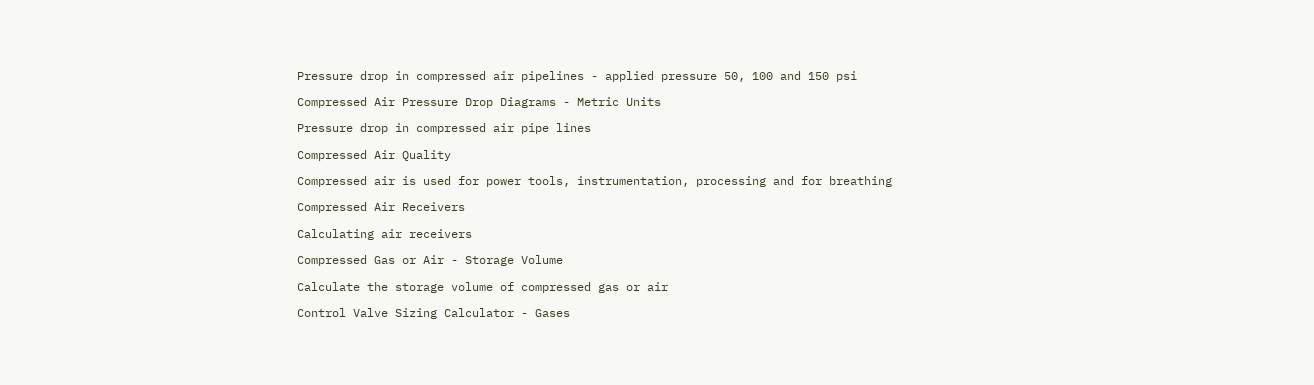Pressure drop in compressed air pipelines - applied pressure 50, 100 and 150 psi

Compressed Air Pressure Drop Diagrams - Metric Units

Pressure drop in compressed air pipe lines

Compressed Air Quality

Compressed air is used for power tools, instrumentation, processing and for breathing

Compressed Air Receivers

Calculating air receivers

Compressed Gas or Air - Storage Volume

Calculate the storage volume of compressed gas or air

Control Valve Sizing Calculator - Gases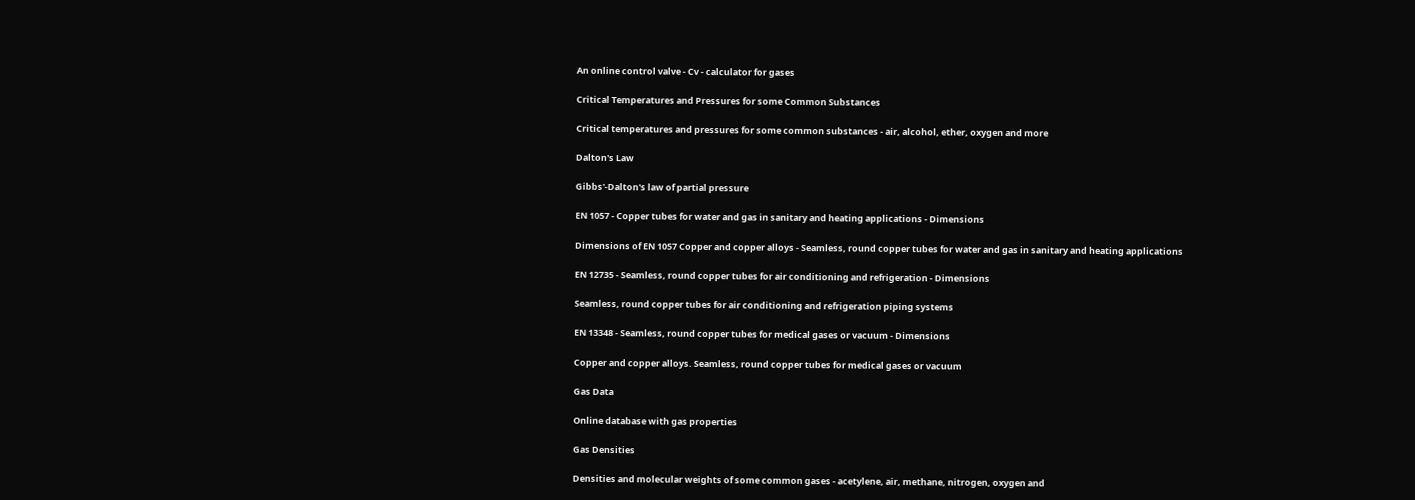An online control valve - Cv - calculator for gases

Critical Temperatures and Pressures for some Common Substances

Critical temperatures and pressures for some common substances - air, alcohol, ether, oxygen and more

Dalton's Law

Gibbs'-Dalton's law of partial pressure

EN 1057 - Copper tubes for water and gas in sanitary and heating applications - Dimensions

Dimensions of EN 1057 Copper and copper alloys - Seamless, round copper tubes for water and gas in sanitary and heating applications

EN 12735 - Seamless, round copper tubes for air conditioning and refrigeration - Dimensions

Seamless, round copper tubes for air conditioning and refrigeration piping systems

EN 13348 - Seamless, round copper tubes for medical gases or vacuum - Dimensions

Copper and copper alloys. Seamless, round copper tubes for medical gases or vacuum

Gas Data

Online database with gas properties

Gas Densities

Densities and molecular weights of some common gases - acetylene, air, methane, nitrogen, oxygen and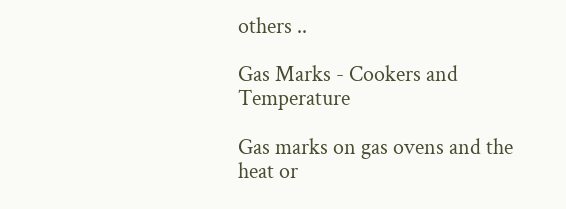others ..

Gas Marks - Cookers and Temperature

Gas marks on gas ovens and the heat or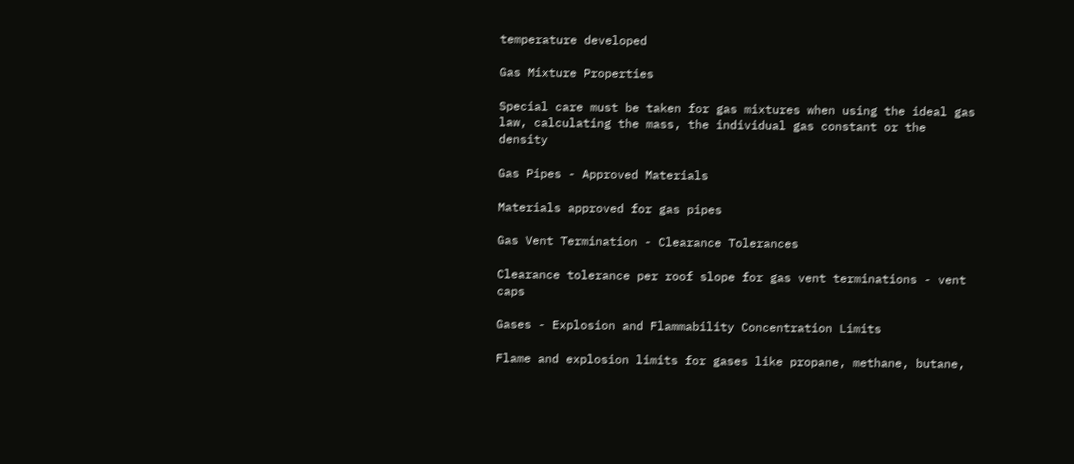temperature developed

Gas Mixture Properties

Special care must be taken for gas mixtures when using the ideal gas law, calculating the mass, the individual gas constant or the density

Gas Pipes - Approved Materials

Materials approved for gas pipes

Gas Vent Termination - Clearance Tolerances

Clearance tolerance per roof slope for gas vent terminations - vent caps

Gases - Explosion and Flammability Concentration Limits

Flame and explosion limits for gases like propane, methane, butane,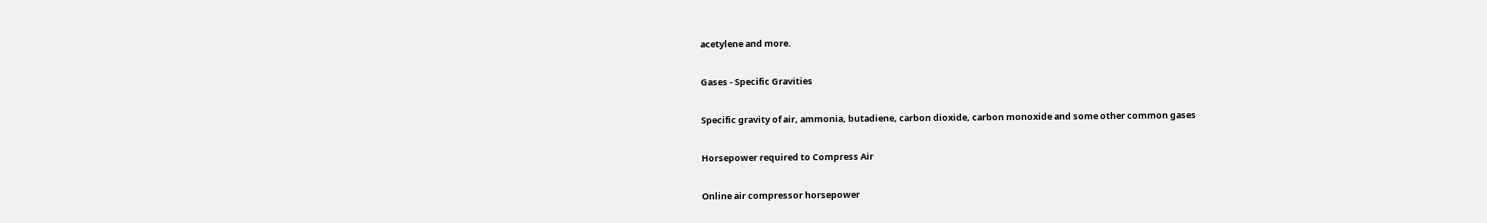acetylene and more.

Gases - Specific Gravities

Specific gravity of air, ammonia, butadiene, carbon dioxide, carbon monoxide and some other common gases

Horsepower required to Compress Air

Online air compressor horsepower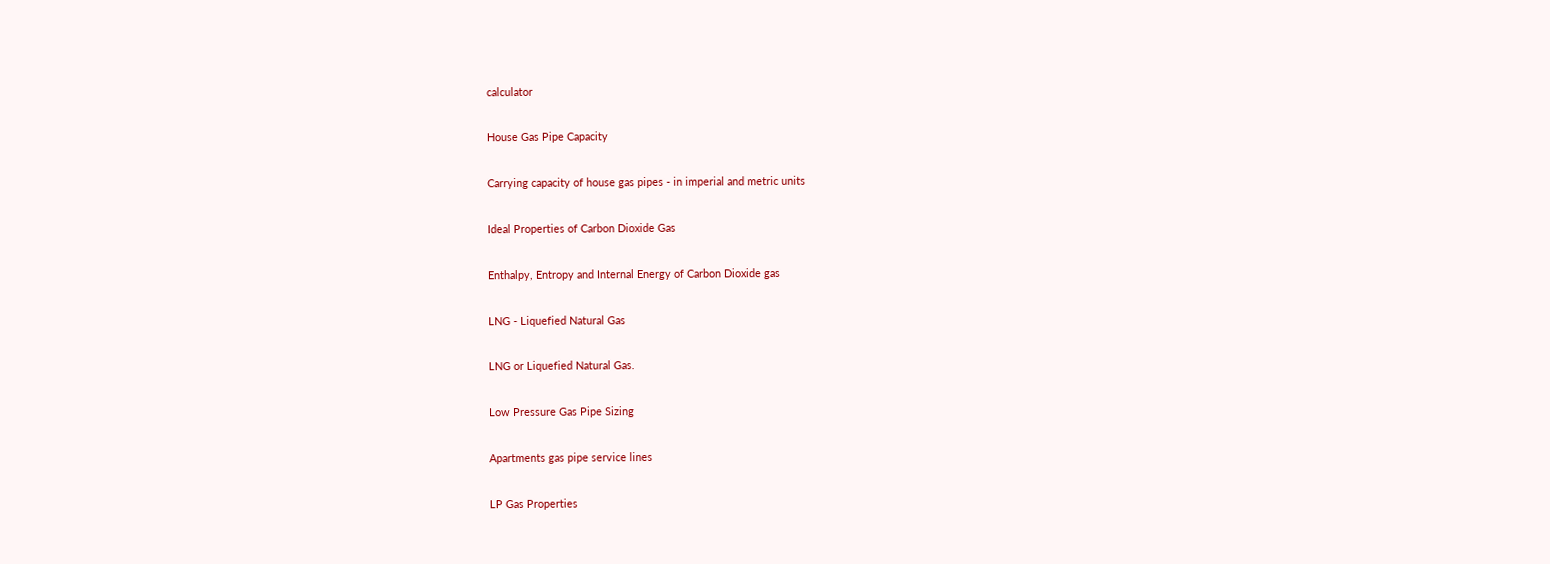calculator

House Gas Pipe Capacity

Carrying capacity of house gas pipes - in imperial and metric units

Ideal Properties of Carbon Dioxide Gas

Enthalpy, Entropy and Internal Energy of Carbon Dioxide gas

LNG - Liquefied Natural Gas

LNG or Liquefied Natural Gas.

Low Pressure Gas Pipe Sizing

Apartments gas pipe service lines

LP Gas Properties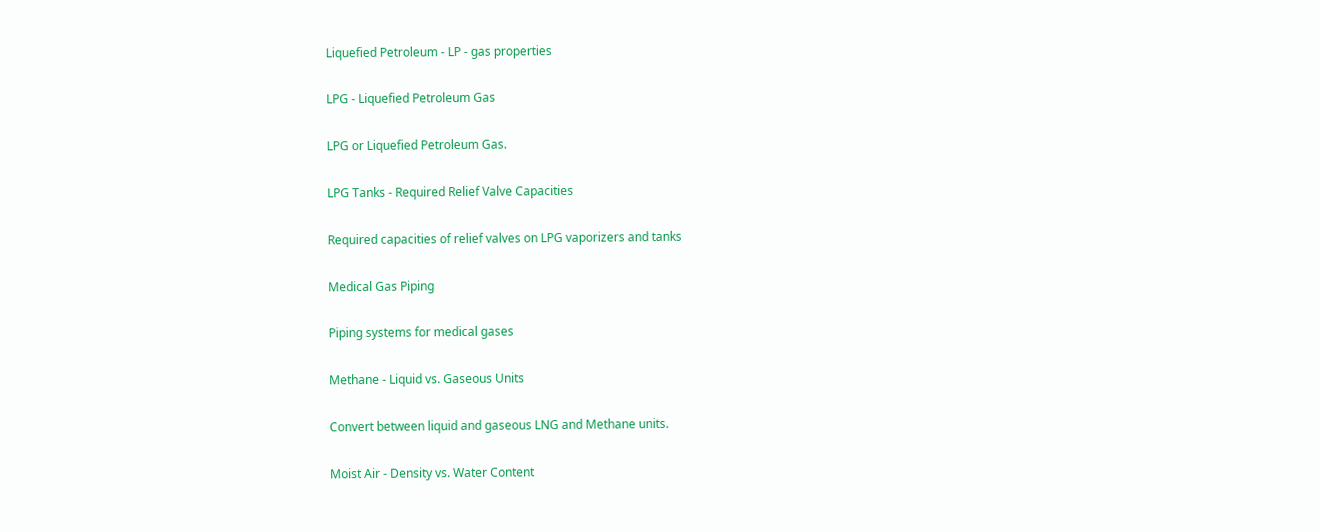Liquefied Petroleum - LP - gas properties

LPG - Liquefied Petroleum Gas

LPG or Liquefied Petroleum Gas.

LPG Tanks - Required Relief Valve Capacities

Required capacities of relief valves on LPG vaporizers and tanks

Medical Gas Piping

Piping systems for medical gases

Methane - Liquid vs. Gaseous Units

Convert between liquid and gaseous LNG and Methane units.

Moist Air - Density vs. Water Content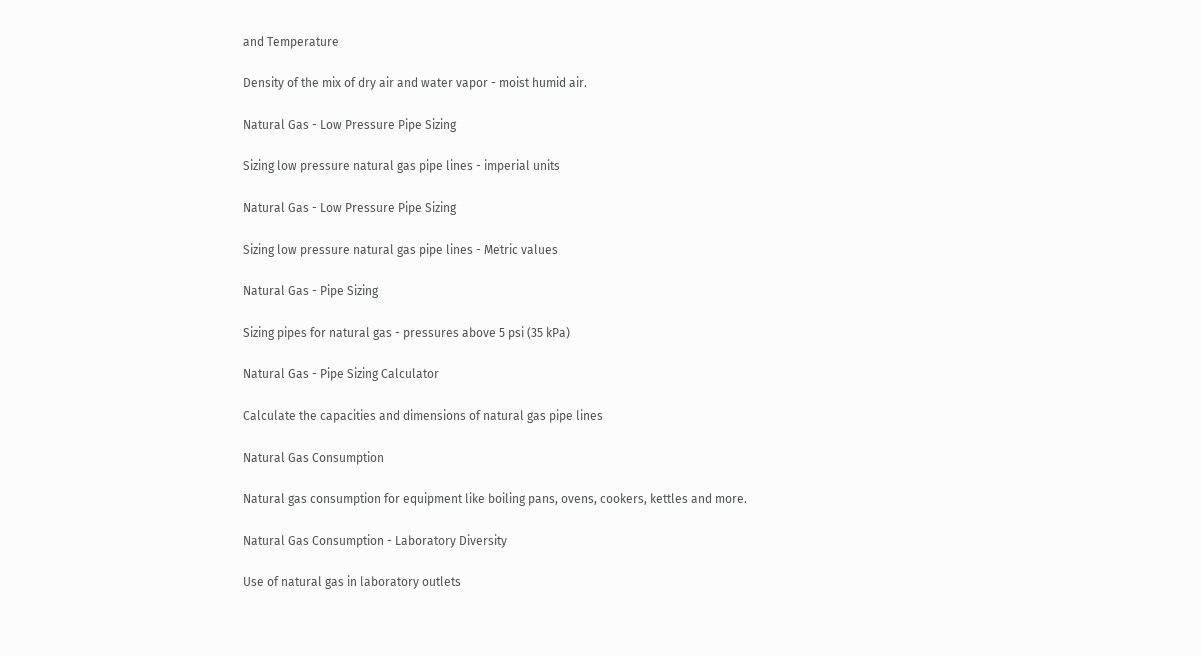and Temperature

Density of the mix of dry air and water vapor - moist humid air.

Natural Gas - Low Pressure Pipe Sizing

Sizing low pressure natural gas pipe lines - imperial units

Natural Gas - Low Pressure Pipe Sizing

Sizing low pressure natural gas pipe lines - Metric values

Natural Gas - Pipe Sizing

Sizing pipes for natural gas - pressures above 5 psi (35 kPa)

Natural Gas - Pipe Sizing Calculator

Calculate the capacities and dimensions of natural gas pipe lines

Natural Gas Consumption

Natural gas consumption for equipment like boiling pans, ovens, cookers, kettles and more.

Natural Gas Consumption - Laboratory Diversity

Use of natural gas in laboratory outlets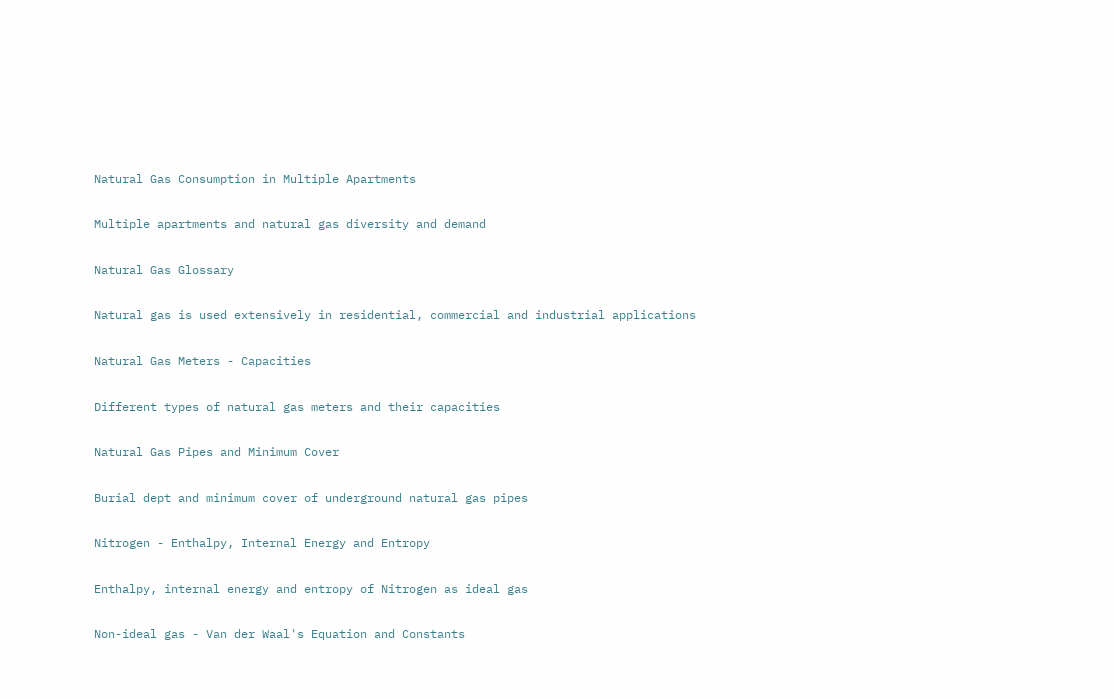Natural Gas Consumption in Multiple Apartments

Multiple apartments and natural gas diversity and demand

Natural Gas Glossary

Natural gas is used extensively in residential, commercial and industrial applications

Natural Gas Meters - Capacities

Different types of natural gas meters and their capacities

Natural Gas Pipes and Minimum Cover

Burial dept and minimum cover of underground natural gas pipes

Nitrogen - Enthalpy, Internal Energy and Entropy

Enthalpy, internal energy and entropy of Nitrogen as ideal gas

Non-ideal gas - Van der Waal's Equation and Constants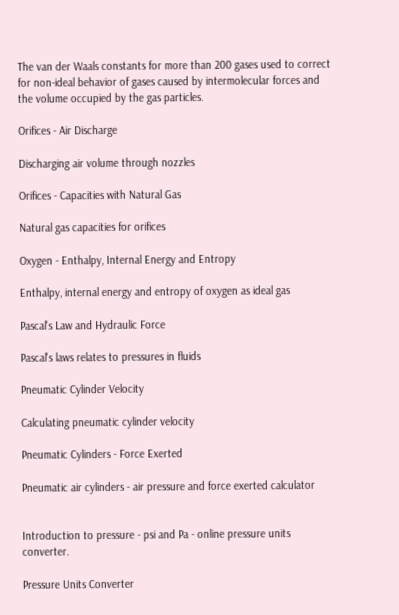The van der Waals constants for more than 200 gases used to correct for non-ideal behavior of gases caused by intermolecular forces and the volume occupied by the gas particles.

Orifices - Air Discharge

Discharging air volume through nozzles

Orifices - Capacities with Natural Gas

Natural gas capacities for orifices

Oxygen - Enthalpy, Internal Energy and Entropy

Enthalpy, internal energy and entropy of oxygen as ideal gas

Pascal's Law and Hydraulic Force

Pascal's laws relates to pressures in fluids

Pneumatic Cylinder Velocity

Calculating pneumatic cylinder velocity

Pneumatic Cylinders - Force Exerted

Pneumatic air cylinders - air pressure and force exerted calculator


Introduction to pressure - psi and Pa - online pressure units converter.

Pressure Units Converter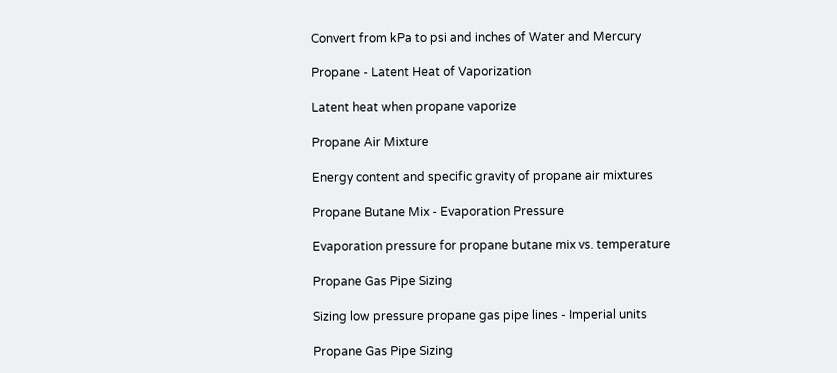Convert from kPa to psi and inches of Water and Mercury

Propane - Latent Heat of Vaporization

Latent heat when propane vaporize

Propane Air Mixture

Energy content and specific gravity of propane air mixtures

Propane Butane Mix - Evaporation Pressure

Evaporation pressure for propane butane mix vs. temperature

Propane Gas Pipe Sizing

Sizing low pressure propane gas pipe lines - Imperial units

Propane Gas Pipe Sizing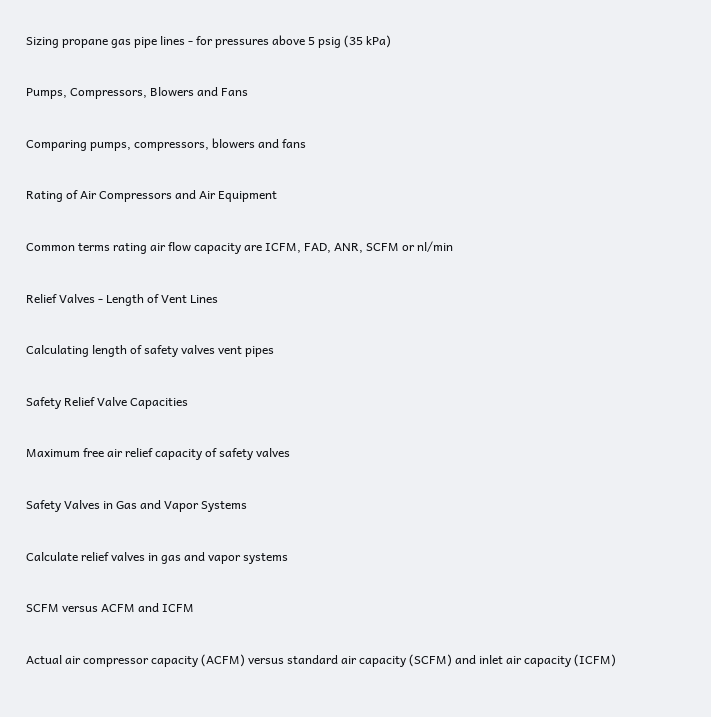Sizing propane gas pipe lines - for pressures above 5 psig (35 kPa)

Pumps, Compressors, Blowers and Fans

Comparing pumps, compressors, blowers and fans

Rating of Air Compressors and Air Equipment

Common terms rating air flow capacity are ICFM, FAD, ANR, SCFM or nl/min

Relief Valves - Length of Vent Lines

Calculating length of safety valves vent pipes

Safety Relief Valve Capacities

Maximum free air relief capacity of safety valves

Safety Valves in Gas and Vapor Systems

Calculate relief valves in gas and vapor systems

SCFM versus ACFM and ICFM

Actual air compressor capacity (ACFM) versus standard air capacity (SCFM) and inlet air capacity (ICFM)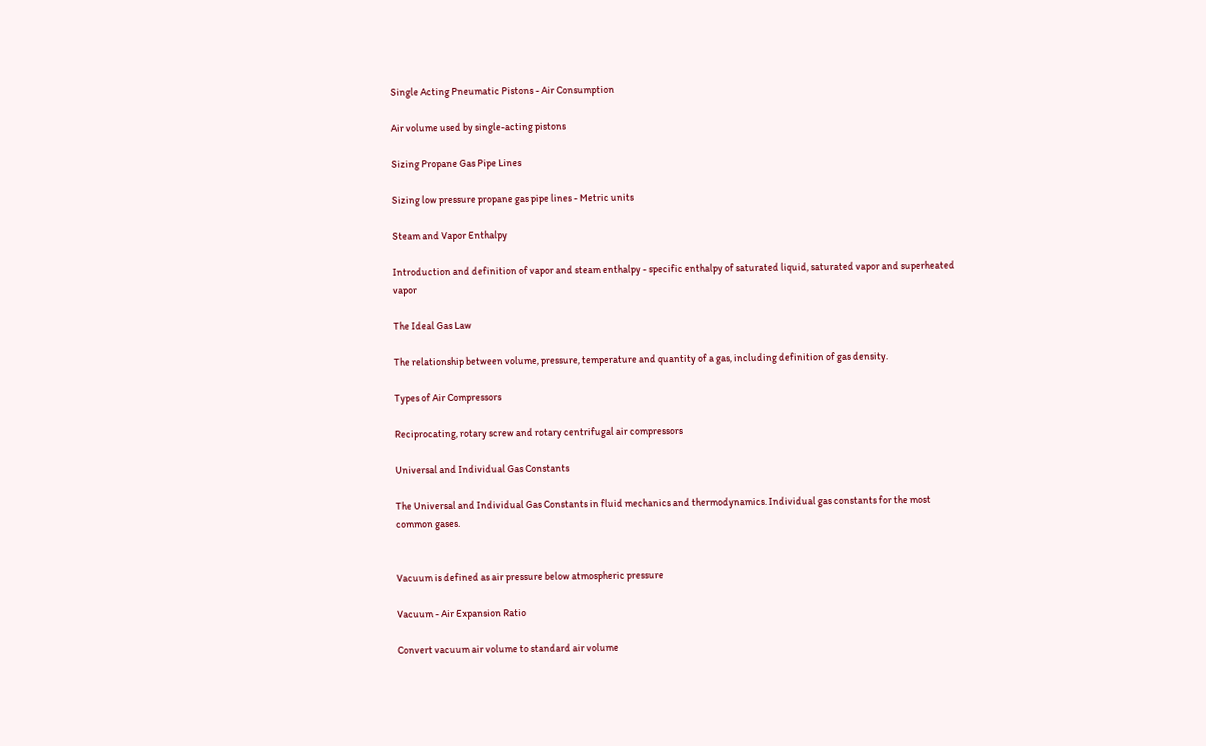Single Acting Pneumatic Pistons - Air Consumption

Air volume used by single-acting pistons

Sizing Propane Gas Pipe Lines

Sizing low pressure propane gas pipe lines - Metric units

Steam and Vapor Enthalpy

Introduction and definition of vapor and steam enthalpy - specific enthalpy of saturated liquid, saturated vapor and superheated vapor

The Ideal Gas Law

The relationship between volume, pressure, temperature and quantity of a gas, including definition of gas density.

Types of Air Compressors

Reciprocating, rotary screw and rotary centrifugal air compressors

Universal and Individual Gas Constants

The Universal and Individual Gas Constants in fluid mechanics and thermodynamics. Individual gas constants for the most common gases.


Vacuum is defined as air pressure below atmospheric pressure

Vacuum - Air Expansion Ratio

Convert vacuum air volume to standard air volume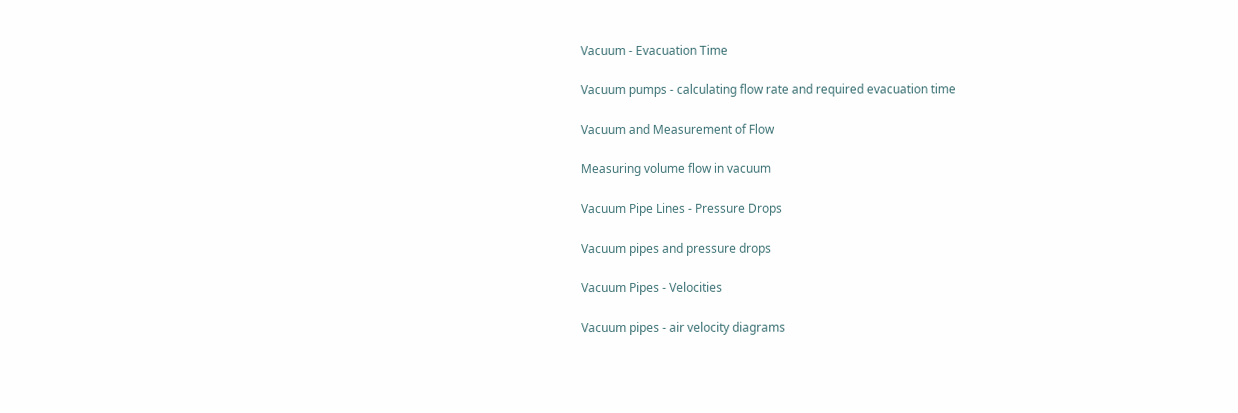Vacuum - Evacuation Time

Vacuum pumps - calculating flow rate and required evacuation time

Vacuum and Measurement of Flow

Measuring volume flow in vacuum

Vacuum Pipe Lines - Pressure Drops

Vacuum pipes and pressure drops

Vacuum Pipes - Velocities

Vacuum pipes - air velocity diagrams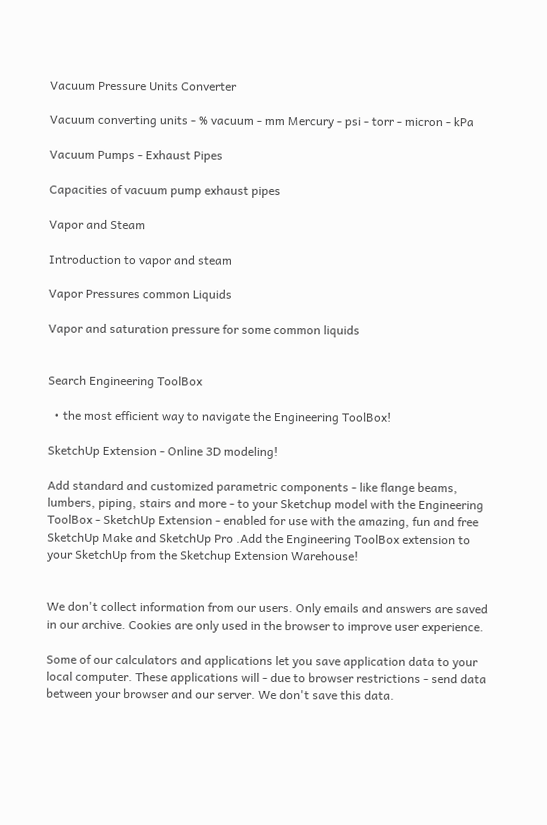Vacuum Pressure Units Converter

Vacuum converting units - % vacuum - mm Mercury - psi - torr - micron - kPa

Vacuum Pumps - Exhaust Pipes

Capacities of vacuum pump exhaust pipes

Vapor and Steam

Introduction to vapor and steam

Vapor Pressures common Liquids

Vapor and saturation pressure for some common liquids


Search Engineering ToolBox

  • the most efficient way to navigate the Engineering ToolBox!

SketchUp Extension - Online 3D modeling!

Add standard and customized parametric components - like flange beams, lumbers, piping, stairs and more - to your Sketchup model with the Engineering ToolBox - SketchUp Extension - enabled for use with the amazing, fun and free SketchUp Make and SketchUp Pro .Add the Engineering ToolBox extension to your SketchUp from the Sketchup Extension Warehouse!


We don't collect information from our users. Only emails and answers are saved in our archive. Cookies are only used in the browser to improve user experience.

Some of our calculators and applications let you save application data to your local computer. These applications will - due to browser restrictions - send data between your browser and our server. We don't save this data.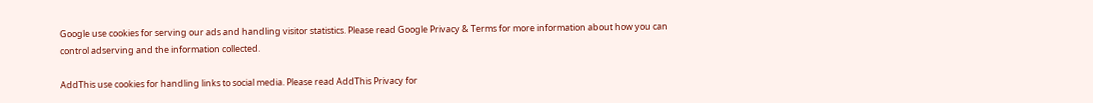Google use cookies for serving our ads and handling visitor statistics. Please read Google Privacy & Terms for more information about how you can control adserving and the information collected.

AddThis use cookies for handling links to social media. Please read AddThis Privacy for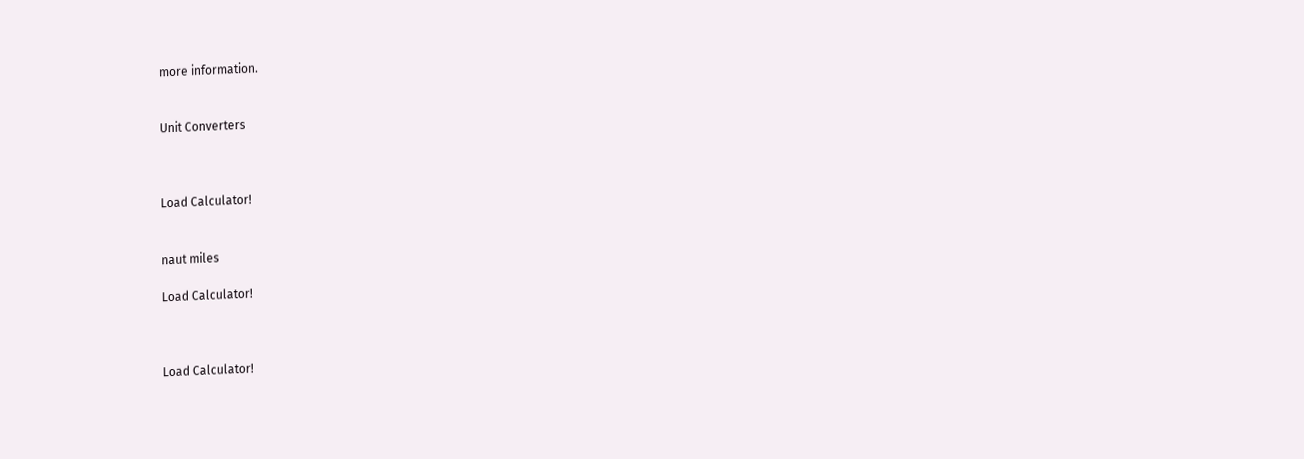more information.


Unit Converters



Load Calculator!


naut miles

Load Calculator!



Load Calculator!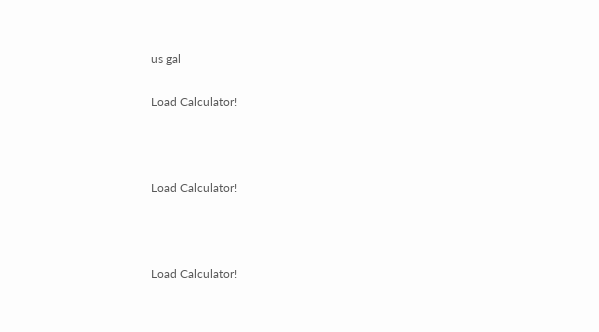us gal

Load Calculator!



Load Calculator!



Load Calculator!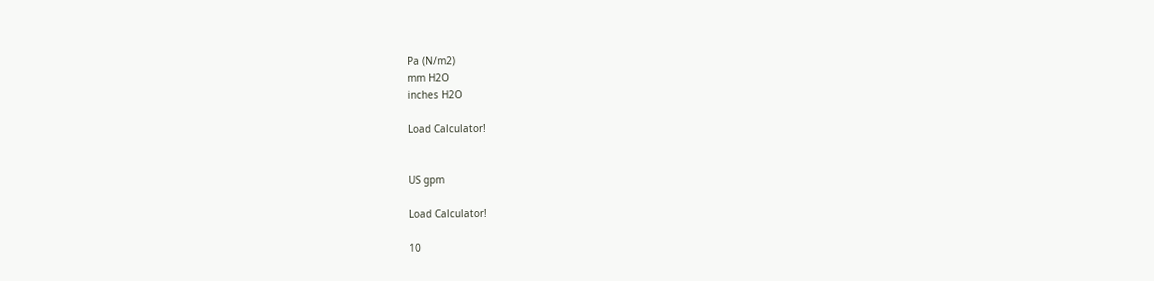Pa (N/m2)
mm H2O
inches H2O

Load Calculator!


US gpm

Load Calculator!

10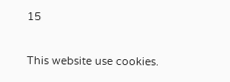15

This website use cookies.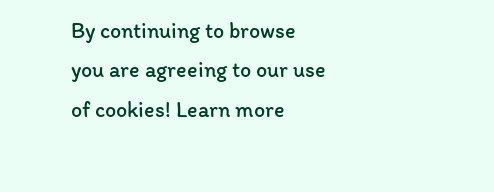By continuing to browse you are agreeing to our use of cookies! Learn more